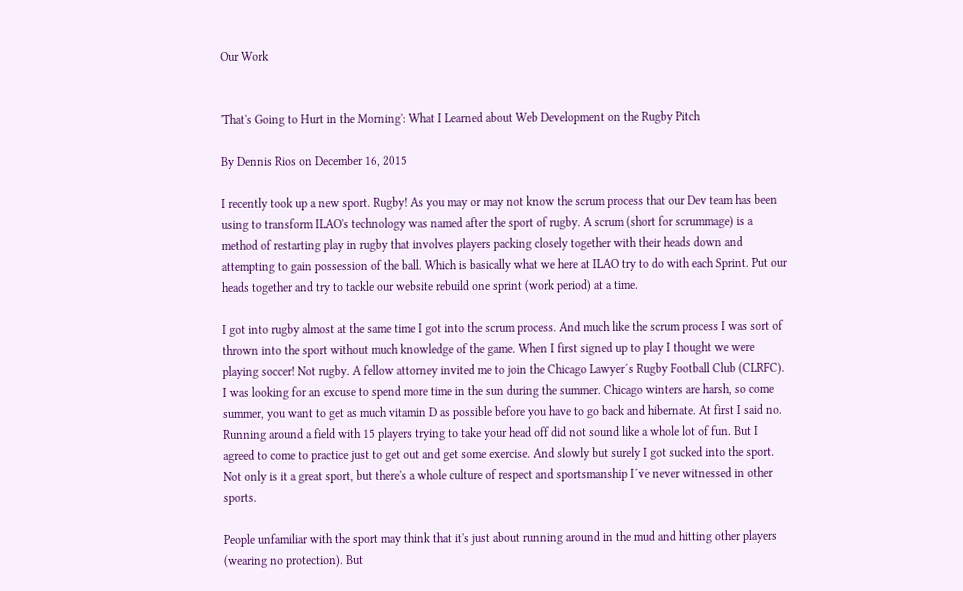Our Work


'That's Going to Hurt in the Morning': What I Learned about Web Development on the Rugby Pitch

By Dennis Rios on December 16, 2015

I recently took up a new sport. Rugby! As you may or may not know the scrum process that our Dev team has been using to transform ILAO's technology was named after the sport of rugby. A scrum (short for scrummage) is a method of restarting play in rugby that involves players packing closely together with their heads down and attempting to gain possession of the ball. Which is basically what we here at ILAO try to do with each Sprint. Put our heads together and try to tackle our website rebuild one sprint (work period) at a time.

I got into rugby almost at the same time I got into the scrum process. And much like the scrum process I was sort of thrown into the sport without much knowledge of the game. When I first signed up to play I thought we were playing soccer! Not rugby. A fellow attorney invited me to join the Chicago Lawyer´s Rugby Football Club (CLRFC). I was looking for an excuse to spend more time in the sun during the summer. Chicago winters are harsh, so come summer, you want to get as much vitamin D as possible before you have to go back and hibernate. At first I said no. Running around a field with 15 players trying to take your head off did not sound like a whole lot of fun. But I agreed to come to practice just to get out and get some exercise. And slowly but surely I got sucked into the sport. Not only is it a great sport, but there's a whole culture of respect and sportsmanship I´ve never witnessed in other sports.

People unfamiliar with the sport may think that it's just about running around in the mud and hitting other players (wearing no protection). But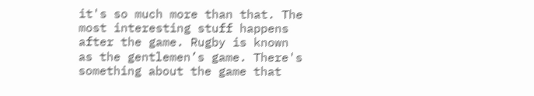it's so much more than that. The most interesting stuff happens after the game. Rugby is known as the gentlemen’s game. There's something about the game that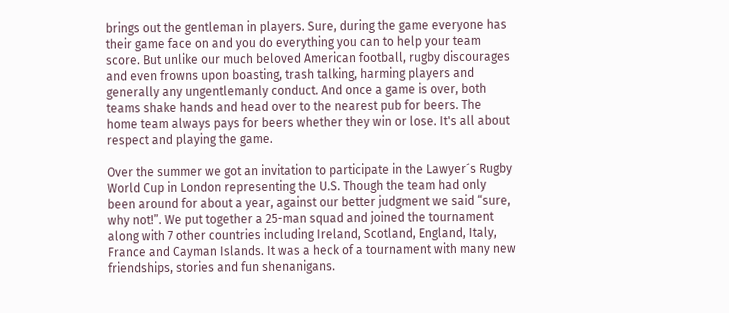brings out the gentleman in players. Sure, during the game everyone has their game face on and you do everything you can to help your team score. But unlike our much beloved American football, rugby discourages and even frowns upon boasting, trash talking, harming players and generally any ungentlemanly conduct. And once a game is over, both teams shake hands and head over to the nearest pub for beers. The home team always pays for beers whether they win or lose. It's all about respect and playing the game.

Over the summer we got an invitation to participate in the Lawyer´s Rugby World Cup in London representing the U.S. Though the team had only been around for about a year, against our better judgment we said “sure, why not!”. We put together a 25-man squad and joined the tournament along with 7 other countries including Ireland, Scotland, England, Italy, France and Cayman Islands. It was a heck of a tournament with many new friendships, stories and fun shenanigans.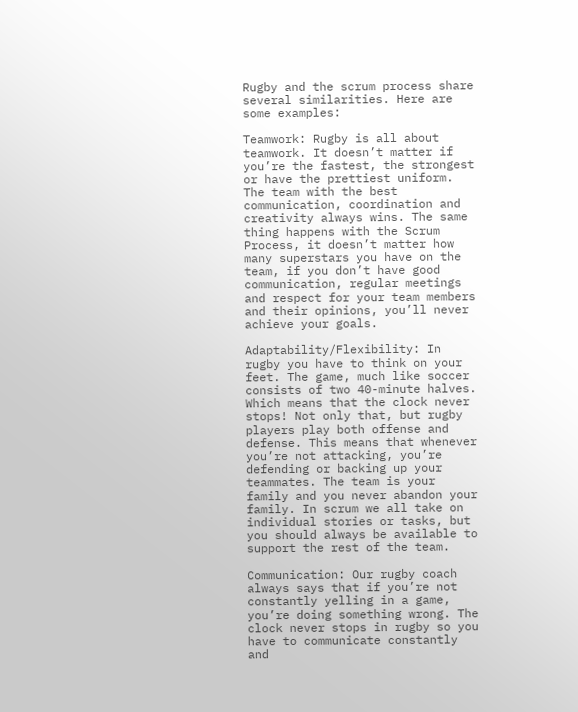Rugby and the scrum process share several similarities. Here are some examples:

Teamwork: Rugby is all about teamwork. It doesn’t matter if you’re the fastest, the strongest or have the prettiest uniform. The team with the best communication, coordination and creativity always wins. The same thing happens with the Scrum Process, it doesn’t matter how many superstars you have on the team, if you don’t have good communication, regular meetings and respect for your team members and their opinions, you’ll never achieve your goals.

Adaptability/Flexibility: In rugby you have to think on your feet. The game, much like soccer consists of two 40-minute halves. Which means that the clock never stops! Not only that, but rugby players play both offense and defense. This means that whenever you’re not attacking, you’re defending or backing up your teammates. The team is your family and you never abandon your family. In scrum we all take on individual stories or tasks, but you should always be available to support the rest of the team.

Communication: Our rugby coach always says that if you’re not constantly yelling in a game, you’re doing something wrong. The clock never stops in rugby so you have to communicate constantly and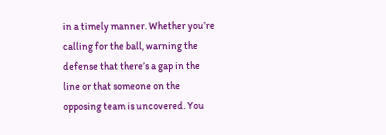in a timely manner. Whether you’re calling for the ball, warning the defense that there’s a gap in the line or that someone on the opposing team is uncovered. You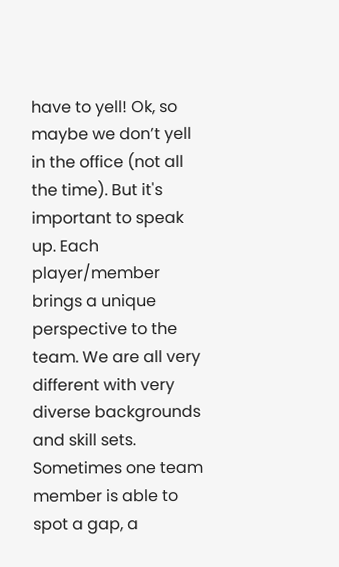have to yell! Ok, so maybe we don’t yell in the office (not all the time). But it's important to speak up. Each player/member brings a unique perspective to the team. We are all very different with very diverse backgrounds and skill sets. Sometimes one team member is able to spot a gap, a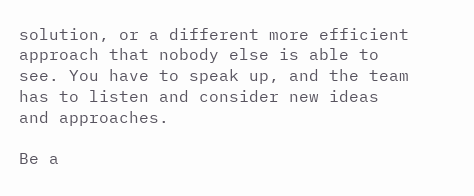solution, or a different more efficient approach that nobody else is able to see. You have to speak up, and the team has to listen and consider new ideas and approaches.

Be a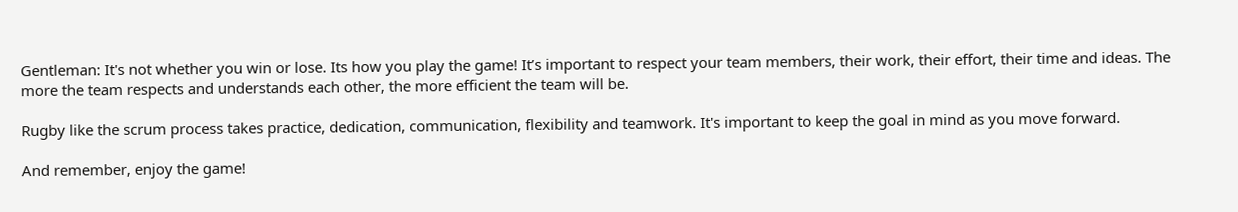Gentleman: It's not whether you win or lose. Its how you play the game! It’s important to respect your team members, their work, their effort, their time and ideas. The more the team respects and understands each other, the more efficient the team will be.

Rugby like the scrum process takes practice, dedication, communication, flexibility and teamwork. It's important to keep the goal in mind as you move forward.

And remember, enjoy the game!